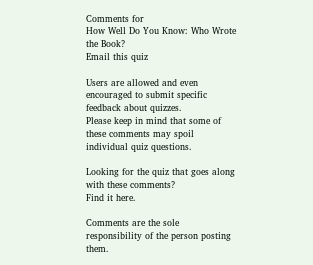Comments for
How Well Do You Know: Who Wrote the Book?
Email this quiz

Users are allowed and even encouraged to submit specific feedback about quizzes.
Please keep in mind that some of these comments may spoil individual quiz questions.

Looking for the quiz that goes along with these comments?
Find it here.

Comments are the sole responsibility of the person posting them.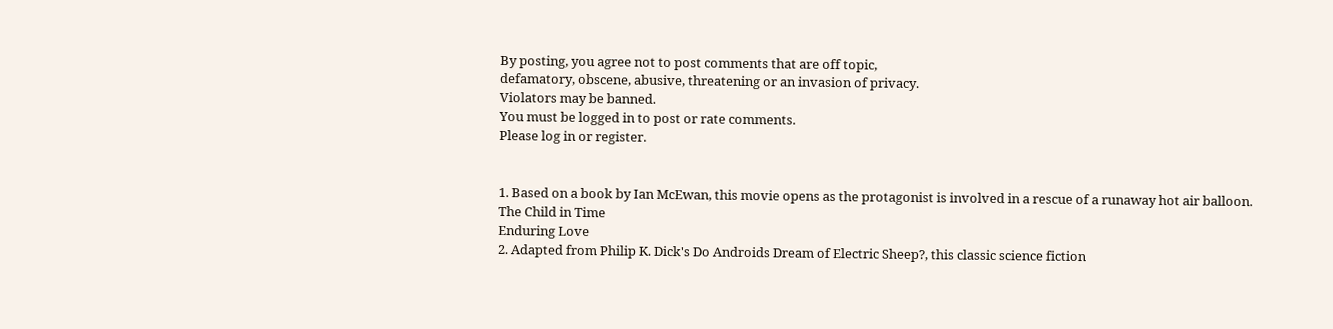By posting, you agree not to post comments that are off topic,
defamatory, obscene, abusive, threatening or an invasion of privacy.
Violators may be banned.
You must be logged in to post or rate comments.
Please log in or register.


1. Based on a book by Ian McEwan, this movie opens as the protagonist is involved in a rescue of a runaway hot air balloon.
The Child in Time
Enduring Love
2. Adapted from Philip K. Dick's Do Androids Dream of Electric Sheep?, this classic science fiction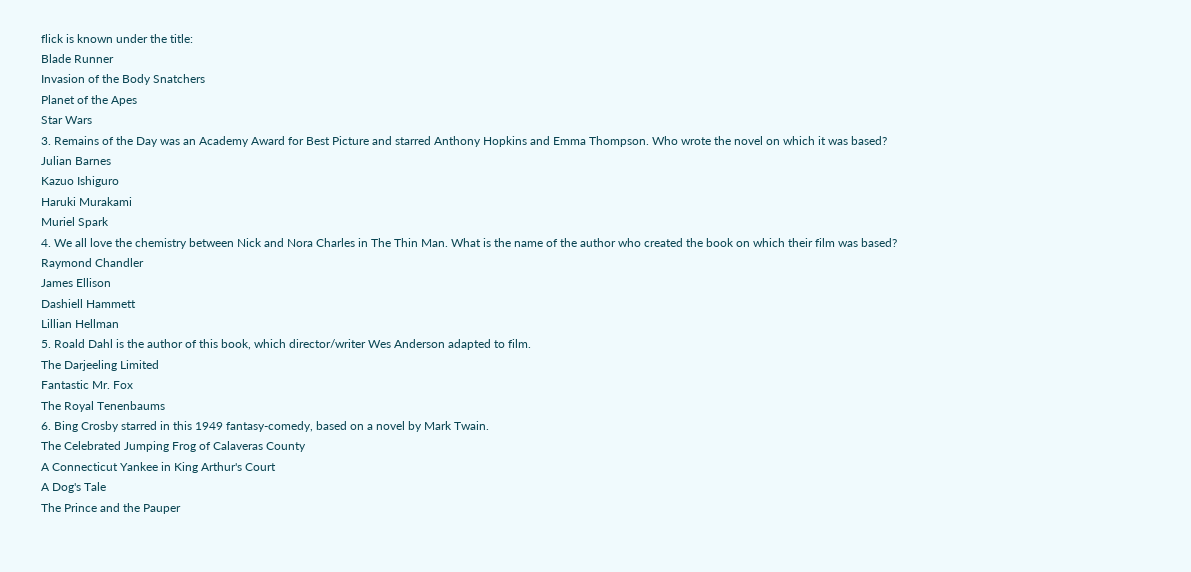flick is known under the title:
Blade Runner
Invasion of the Body Snatchers
Planet of the Apes
Star Wars
3. Remains of the Day was an Academy Award for Best Picture and starred Anthony Hopkins and Emma Thompson. Who wrote the novel on which it was based?
Julian Barnes
Kazuo Ishiguro
Haruki Murakami
Muriel Spark
4. We all love the chemistry between Nick and Nora Charles in The Thin Man. What is the name of the author who created the book on which their film was based?
Raymond Chandler
James Ellison
Dashiell Hammett
Lillian Hellman
5. Roald Dahl is the author of this book, which director/writer Wes Anderson adapted to film.
The Darjeeling Limited
Fantastic Mr. Fox
The Royal Tenenbaums
6. Bing Crosby starred in this 1949 fantasy-comedy, based on a novel by Mark Twain.
The Celebrated Jumping Frog of Calaveras County
A Connecticut Yankee in King Arthur's Court
A Dog's Tale
The Prince and the Pauper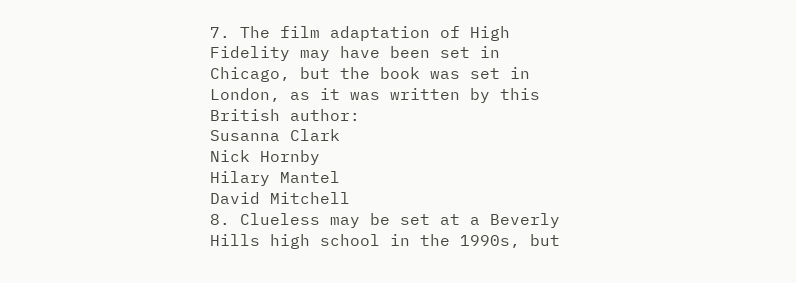7. The film adaptation of High Fidelity may have been set in Chicago, but the book was set in London, as it was written by this British author:
Susanna Clark
Nick Hornby
Hilary Mantel
David Mitchell
8. Clueless may be set at a Beverly Hills high school in the 1990s, but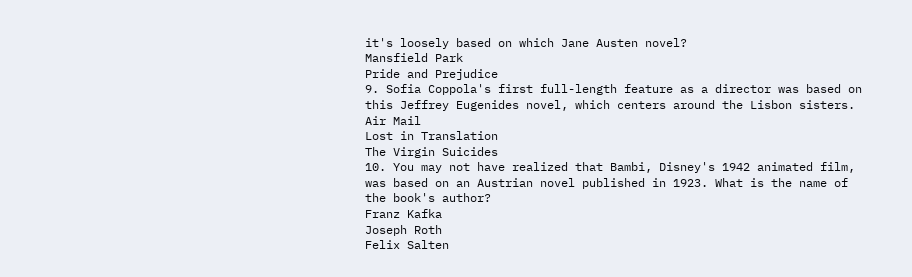it's loosely based on which Jane Austen novel?
Mansfield Park
Pride and Prejudice
9. Sofia Coppola's first full-length feature as a director was based on this Jeffrey Eugenides novel, which centers around the Lisbon sisters.
Air Mail
Lost in Translation
The Virgin Suicides
10. You may not have realized that Bambi, Disney's 1942 animated film, was based on an Austrian novel published in 1923. What is the name of the book's author?
Franz Kafka
Joseph Roth
Felix Salten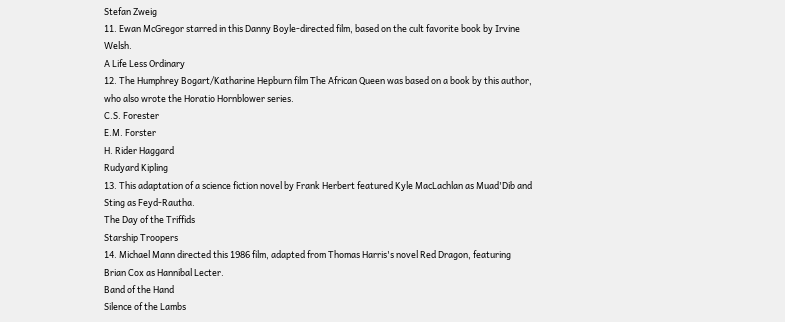Stefan Zweig
11. Ewan McGregor starred in this Danny Boyle-directed film, based on the cult favorite book by Irvine Welsh.
A Life Less Ordinary
12. The Humphrey Bogart/Katharine Hepburn film The African Queen was based on a book by this author, who also wrote the Horatio Hornblower series.
C.S. Forester
E.M. Forster
H. Rider Haggard
Rudyard Kipling
13. This adaptation of a science fiction novel by Frank Herbert featured Kyle MacLachlan as Muad'Dib and Sting as Feyd-Rautha.
The Day of the Triffids
Starship Troopers
14. Michael Mann directed this 1986 film, adapted from Thomas Harris's novel Red Dragon, featuring Brian Cox as Hannibal Lecter.
Band of the Hand
Silence of the Lambs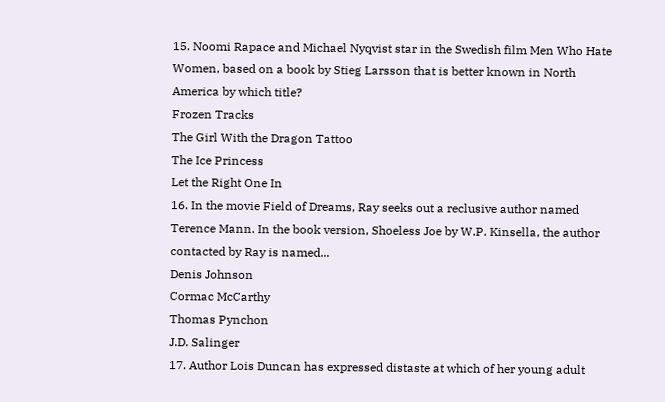15. Noomi Rapace and Michael Nyqvist star in the Swedish film Men Who Hate Women, based on a book by Stieg Larsson that is better known in North America by which title?
Frozen Tracks
The Girl With the Dragon Tattoo
The Ice Princess
Let the Right One In
16. In the movie Field of Dreams, Ray seeks out a reclusive author named Terence Mann. In the book version, Shoeless Joe by W.P. Kinsella, the author contacted by Ray is named...
Denis Johnson
Cormac McCarthy
Thomas Pynchon
J.D. Salinger
17. Author Lois Duncan has expressed distaste at which of her young adult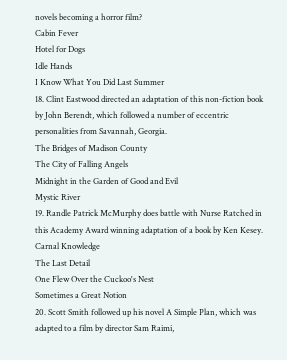novels becoming a horror film?
Cabin Fever
Hotel for Dogs
Idle Hands
I Know What You Did Last Summer
18. Clint Eastwood directed an adaptation of this non-fiction book by John Berendt, which followed a number of eccentric personalities from Savannah, Georgia.
The Bridges of Madison County
The City of Falling Angels
Midnight in the Garden of Good and Evil
Mystic River
19. Randle Patrick McMurphy does battle with Nurse Ratched in this Academy Award winning adaptation of a book by Ken Kesey.
Carnal Knowledge
The Last Detail
One Flew Over the Cuckoo's Nest
Sometimes a Great Notion
20. Scott Smith followed up his novel A Simple Plan, which was adapted to a film by director Sam Raimi,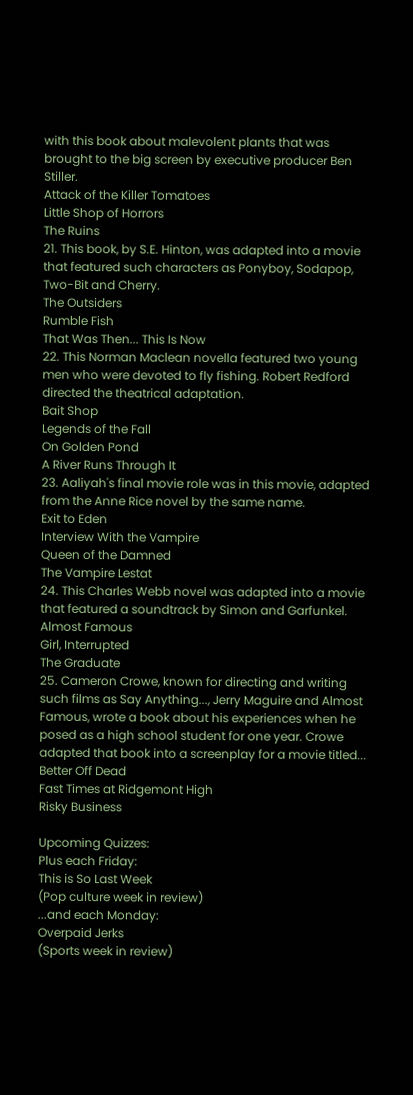with this book about malevolent plants that was brought to the big screen by executive producer Ben Stiller.
Attack of the Killer Tomatoes
Little Shop of Horrors
The Ruins
21. This book, by S.E. Hinton, was adapted into a movie that featured such characters as Ponyboy, Sodapop, Two-Bit and Cherry.
The Outsiders
Rumble Fish
That Was Then... This Is Now
22. This Norman Maclean novella featured two young men who were devoted to fly fishing. Robert Redford directed the theatrical adaptation.
Bait Shop
Legends of the Fall
On Golden Pond
A River Runs Through It
23. Aaliyah's final movie role was in this movie, adapted from the Anne Rice novel by the same name.
Exit to Eden
Interview With the Vampire
Queen of the Damned
The Vampire Lestat
24. This Charles Webb novel was adapted into a movie that featured a soundtrack by Simon and Garfunkel.
Almost Famous
Girl, Interrupted
The Graduate
25. Cameron Crowe, known for directing and writing such films as Say Anything..., Jerry Maguire and Almost Famous, wrote a book about his experiences when he posed as a high school student for one year. Crowe adapted that book into a screenplay for a movie titled...
Better Off Dead
Fast Times at Ridgemont High
Risky Business

Upcoming Quizzes:
Plus each Friday:
This is So Last Week
(Pop culture week in review)
...and each Monday:
Overpaid Jerks
(Sports week in review)